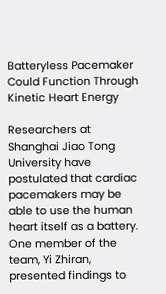Batteryless Pacemaker Could Function Through Kinetic Heart Energy

Researchers at Shanghai Jiao Tong University have postulated that cardiac pacemakers may be able to use the human heart itself as a battery. One member of the team, Yi Zhiran, presented findings to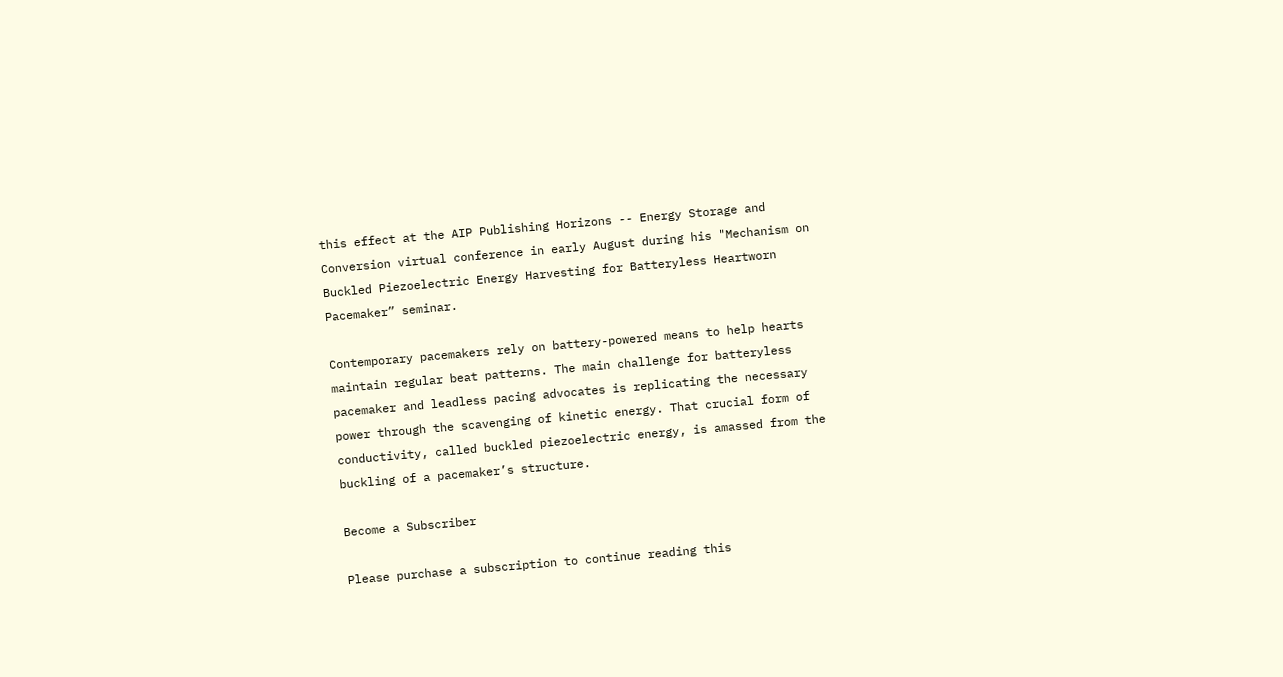this effect at the AIP Publishing Horizons -- Energy Storage and Conversion virtual conference in early August during his "Mechanism on Buckled Piezoelectric Energy Harvesting for Batteryless Heartworn Pacemaker” seminar.

Contemporary pacemakers rely on battery-powered means to help hearts maintain regular beat patterns. The main challenge for batteryless pacemaker and leadless pacing advocates is replicating the necessary power through the scavenging of kinetic energy. That crucial form of conductivity, called buckled piezoelectric energy, is amassed from the buckling of a pacemaker’s structure.

Become a Subscriber

Please purchase a subscription to continue reading this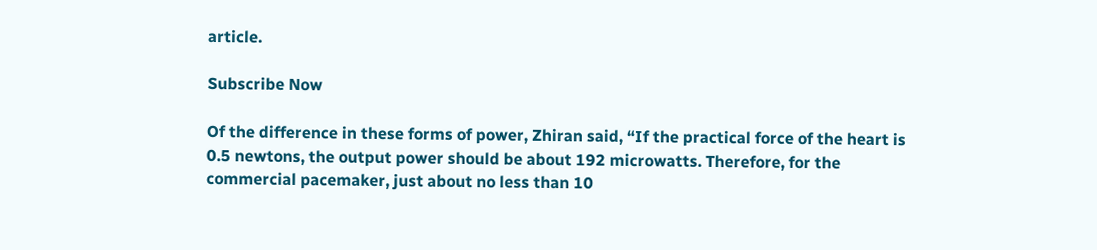article.

Subscribe Now

Of the difference in these forms of power, Zhiran said, “If the practical force of the heart is 0.5 newtons, the output power should be about 192 microwatts. Therefore, for the commercial pacemaker, just about no less than 10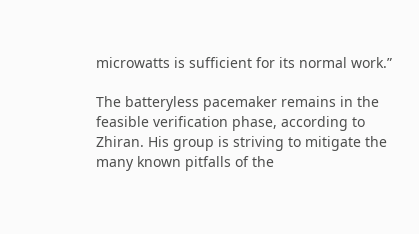microwatts is sufficient for its normal work.”

The batteryless pacemaker remains in the feasible verification phase, according to Zhiran. His group is striving to mitigate the many known pitfalls of the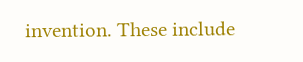invention. These include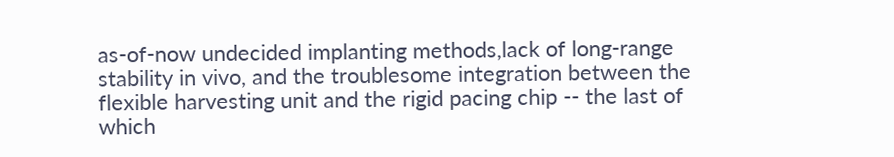as-of-now undecided implanting methods,lack of long-range stability in vivo, and the troublesome integration between the flexible harvesting unit and the rigid pacing chip -- the last of which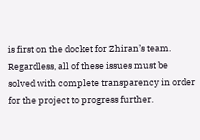is first on the docket for Zhiran’s team. Regardless, all of these issues must be solved with complete transparency in order for the project to progress further.